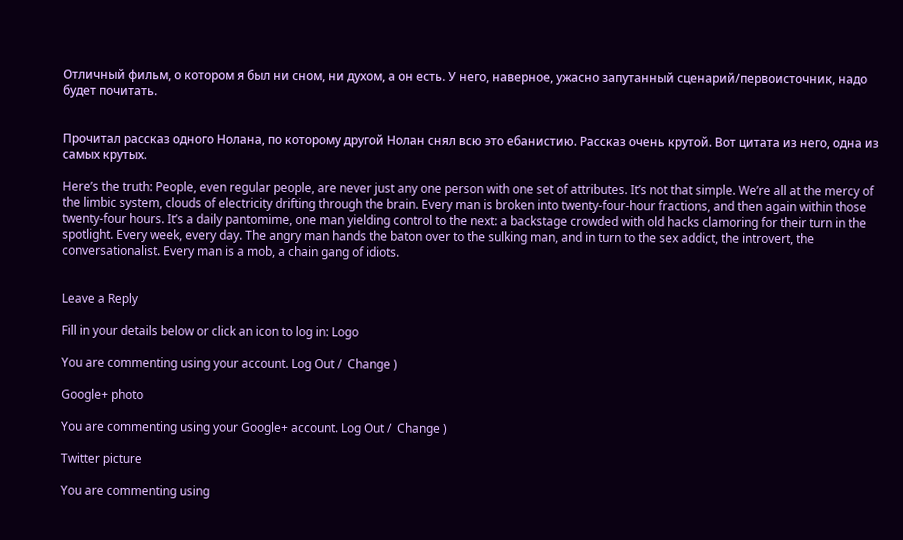Отличный фильм, о котором я был ни сном, ни духом, а он есть. У него, наверное, ужасно запутанный сценарий/первоисточник, надо будет почитать.


Прочитал рассказ одного Нолана, по которому другой Нолан снял всю это ебанистию. Рассказ очень крутой. Вот цитата из него, одна из самых крутых.

Here’s the truth: People, even regular people, are never just any one person with one set of attributes. It’s not that simple. We’re all at the mercy of the limbic system, clouds of electricity drifting through the brain. Every man is broken into twenty-four-hour fractions, and then again within those twenty-four hours. It’s a daily pantomime, one man yielding control to the next: a backstage crowded with old hacks clamoring for their turn in the spotlight. Every week, every day. The angry man hands the baton over to the sulking man, and in turn to the sex addict, the introvert, the conversationalist. Every man is a mob, a chain gang of idiots.


Leave a Reply

Fill in your details below or click an icon to log in: Logo

You are commenting using your account. Log Out /  Change )

Google+ photo

You are commenting using your Google+ account. Log Out /  Change )

Twitter picture

You are commenting using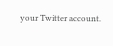your Twitter account.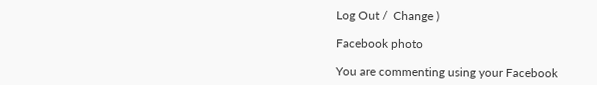Log Out /  Change )

Facebook photo

You are commenting using your Facebook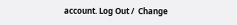account. Log Out /  Change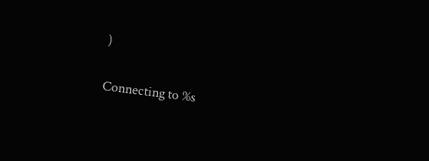)


Connecting to %s